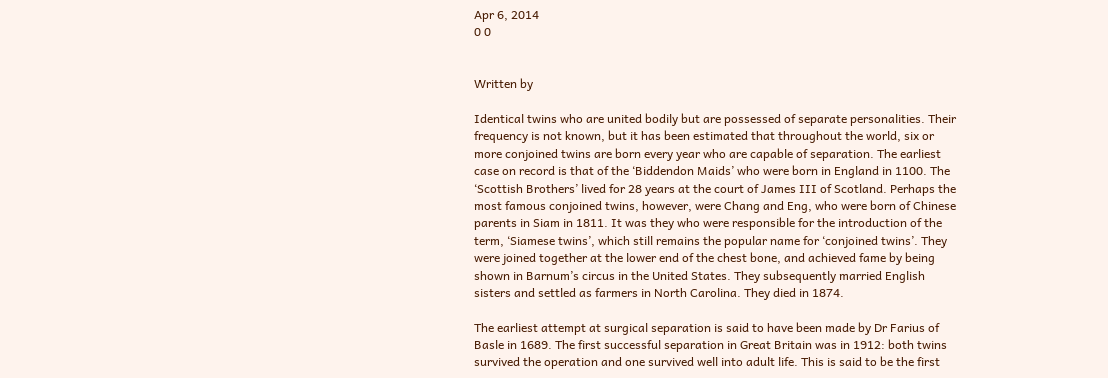Apr 6, 2014
0 0


Written by

Identical twins who are united bodily but are possessed of separate personalities. Their frequency is not known, but it has been estimated that throughout the world, six or more conjoined twins are born every year who are capable of separation. The earliest case on record is that of the ‘Biddendon Maids’ who were born in England in 1100. The ‘Scottish Brothers’ lived for 28 years at the court of James III of Scotland. Perhaps the most famous conjoined twins, however, were Chang and Eng, who were born of Chinese parents in Siam in 1811. It was they who were responsible for the introduction of the term, ‘Siamese twins’, which still remains the popular name for ‘conjoined twins’. They were joined together at the lower end of the chest bone, and achieved fame by being shown in Barnum’s circus in the United States. They subsequently married English sisters and settled as farmers in North Carolina. They died in 1874.

The earliest attempt at surgical separation is said to have been made by Dr Farius of Basle in 1689. The first successful separation in Great Britain was in 1912: both twins survived the operation and one survived well into adult life. This is said to be the first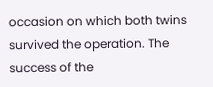occasion on which both twins survived the operation. The success of the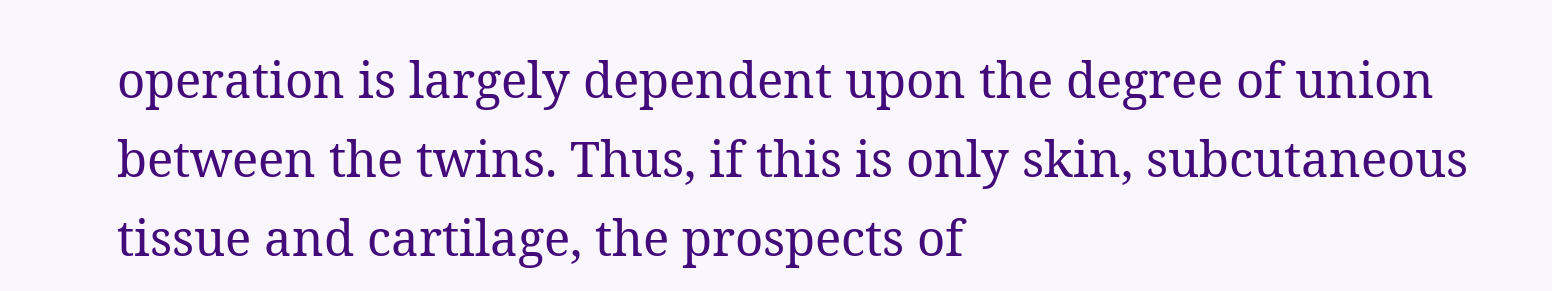operation is largely dependent upon the degree of union between the twins. Thus, if this is only skin, subcutaneous tissue and cartilage, the prospects of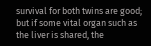survival for both twins are good; but if some vital organ such as the liver is shared, the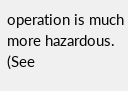operation is much more hazardous. (See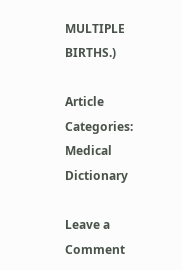MULTIPLE BIRTHS.)

Article Categories:
Medical Dictionary

Leave a Comment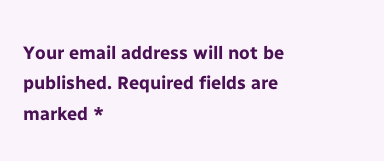Your email address will not be published. Required fields are marked *